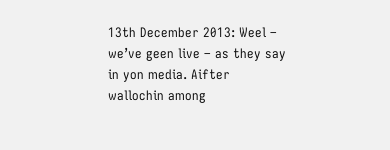13th December 2013: Weel – we’ve geen live – as they say in yon media. Aifter wallochin among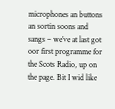microphones an buttons an sortin soons and sangs – we’ve at last got oor first programme for the Scots Radio, up on the page. Bit I wid like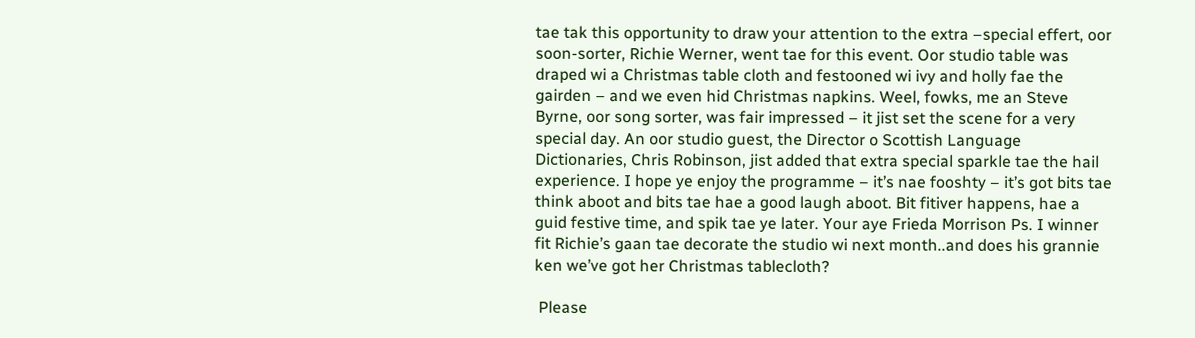tae tak this opportunity to draw your attention to the extra –special effert, oor soon-sorter, Richie Werner, went tae for this event. Oor studio table was draped wi a Christmas table cloth and festooned wi ivy and holly fae the gairden – and we even hid Christmas napkins. Weel, fowks, me an Steve Byrne, oor song sorter, was fair impressed – it jist set the scene for a very special day. An oor studio guest, the Director o Scottish Language Dictionaries, Chris Robinson, jist added that extra special sparkle tae the hail experience. I hope ye enjoy the programme – it’s nae fooshty – it’s got bits tae think aboot and bits tae hae a good laugh aboot. Bit fitiver happens, hae a guid festive time, and spik tae ye later. Your aye Frieda Morrison Ps. I winner fit Richie’s gaan tae decorate the studio wi next month..and does his grannie ken we’ve got her Christmas tablecloth?

 Please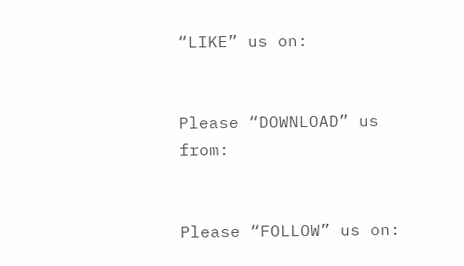“LIKE” us on:


Please “DOWNLOAD” us from:


Please “FOLLOW” us on: